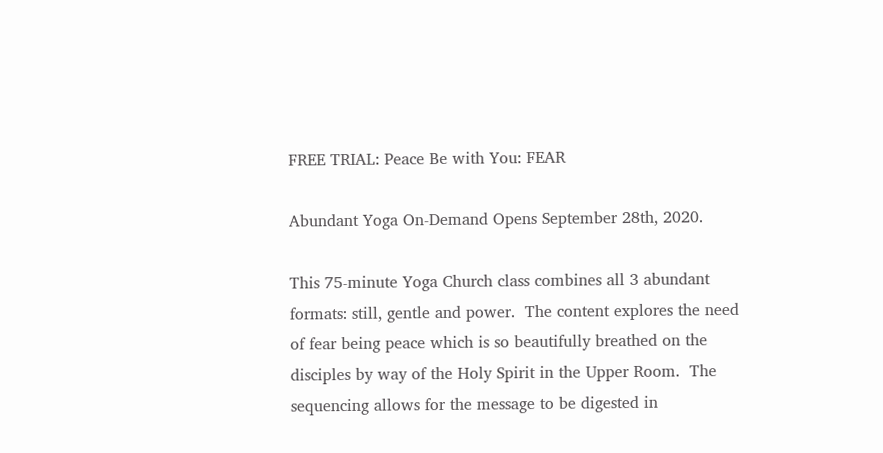FREE TRIAL: Peace Be with You: FEAR

Abundant Yoga On-Demand Opens September 28th, 2020.

This 75-minute Yoga Church class combines all 3 abundant formats: still, gentle and power.  The content explores the need of fear being peace which is so beautifully breathed on the disciples by way of the Holy Spirit in the Upper Room.  The sequencing allows for the message to be digested in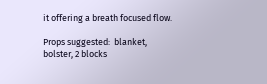it offering a breath focused flow.

Props suggested:  blanket, bolster, 2 blocks